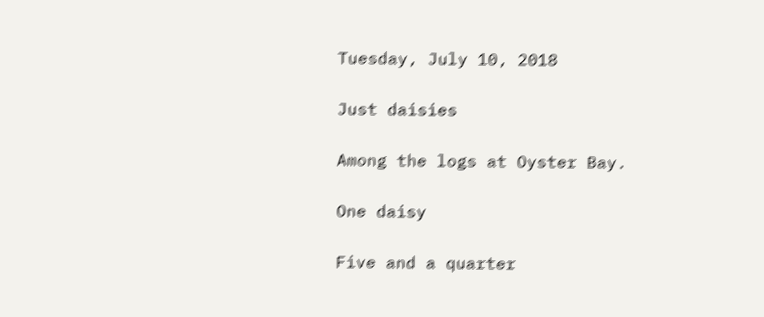Tuesday, July 10, 2018

Just daisies

Among the logs at Oyster Bay.

One daisy

Five and a quarter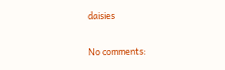daisies

No comments: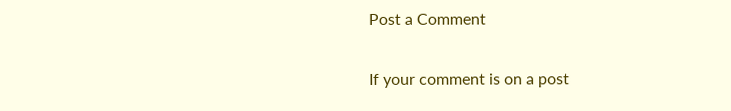Post a Comment

If your comment is on a post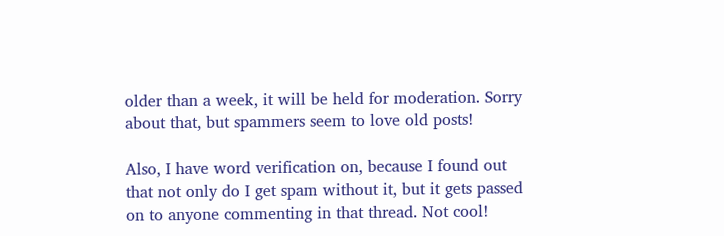older than a week, it will be held for moderation. Sorry about that, but spammers seem to love old posts!

Also, I have word verification on, because I found out that not only do I get spam without it, but it gets passed on to anyone commenting in that thread. Not cool!